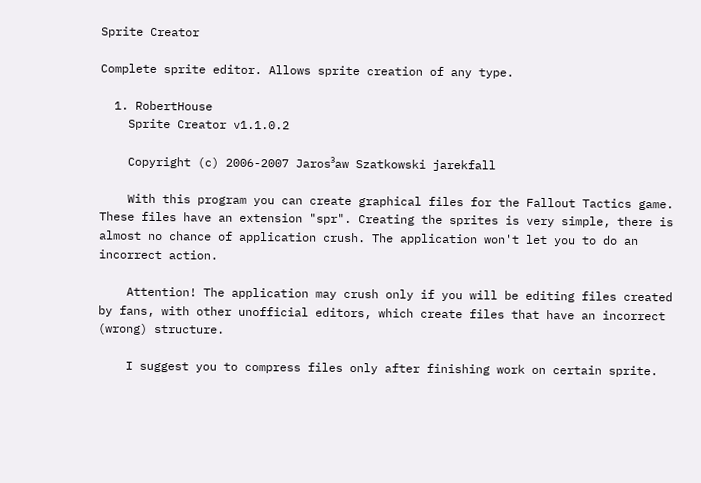Sprite Creator

Complete sprite editor. Allows sprite creation of any type.

  1. RobertHouse
    Sprite Creator v1.1.0.2

    Copyright (c) 2006-2007 Jaros³aw Szatkowski jarekfall

    With this program you can create graphical files for the Fallout Tactics game. These files have an extension "spr". Creating the sprites is very simple, there is almost no chance of application crush. The application won't let you to do an incorrect action.

    Attention! The application may crush only if you will be editing files created by fans, with other unofficial editors, which create files that have an incorrect (wrong) structure.

    I suggest you to compress files only after finishing work on certain sprite.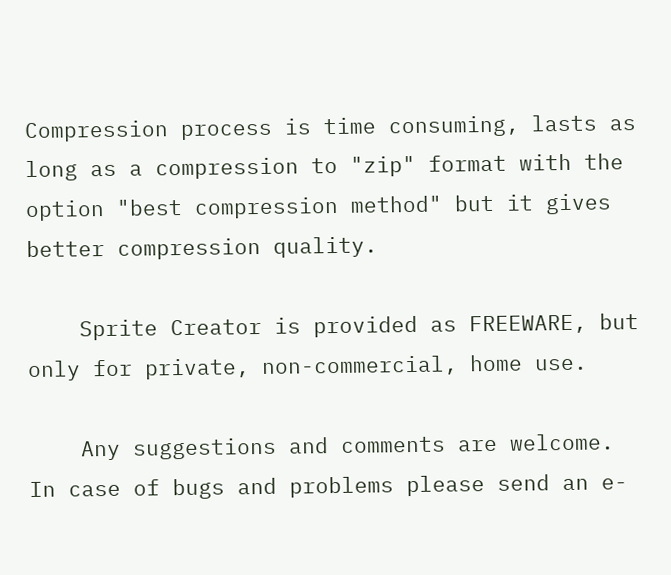Compression process is time consuming, lasts as long as a compression to "zip" format with the option "best compression method" but it gives better compression quality.

    Sprite Creator is provided as FREEWARE, but only for private, non-commercial, home use.

    Any suggestions and comments are welcome. In case of bugs and problems please send an e-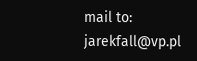mail to: jarekfall@vp.pl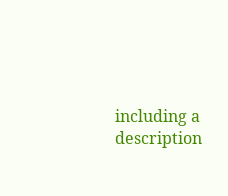including a description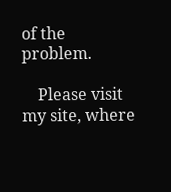of the problem.

    Please visit my site, where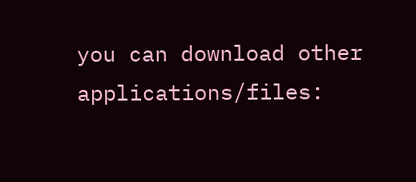you can download other applications/files: